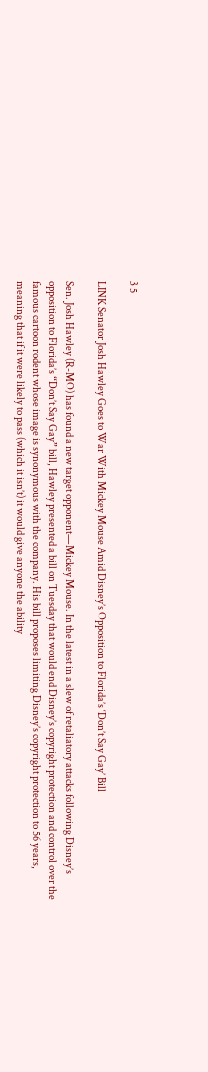3 5

LINK Senator Josh Hawley Goes to War With Mickey Mouse Amid Disney’s Opposition to Florida’s ‘Don’t Say Gay’ Bill

Sen. Josh Hawley (R-MO) has found a new target opponent—Mickey Mouse. In the latest in a slew of retaliatory attacks following Disney’s opposition to Florida’s “Don’t Say Gay” bill, Hawley presented a bill on Tuesday that would end Disney’s copyright protection and control over the famous cartoon rodent whose image is synonymous with the company. His bill proposes limiting Disney’s copyright protection to 56 years, meaning that if it were likely to pass (which it isn’t) it would give anyone the ability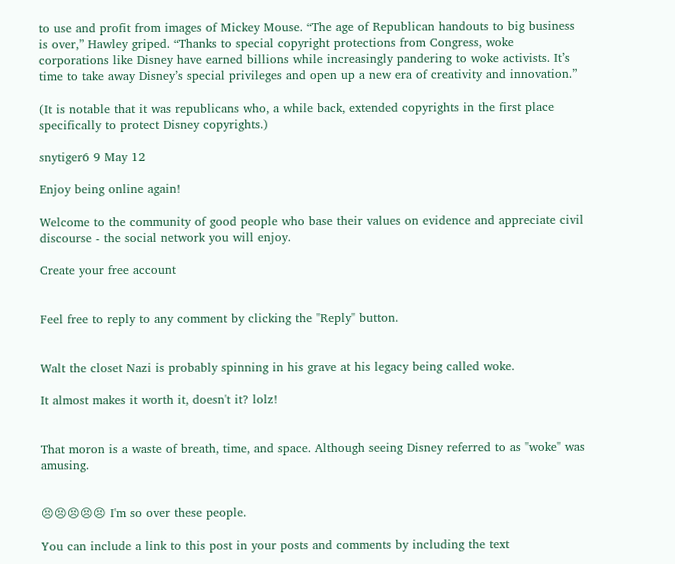to use and profit from images of Mickey Mouse. “The age of Republican handouts to big business is over,” Hawley griped. “Thanks to special copyright protections from Congress, woke corporations like Disney have earned billions while increasingly pandering to woke activists. It’s time to take away Disney’s special privileges and open up a new era of creativity and innovation.”

(It is notable that it was republicans who, a while back, extended copyrights in the first place specifically to protect Disney copyrights.)

snytiger6 9 May 12

Enjoy being online again!

Welcome to the community of good people who base their values on evidence and appreciate civil discourse - the social network you will enjoy.

Create your free account


Feel free to reply to any comment by clicking the "Reply" button.


Walt the closet Nazi is probably spinning in his grave at his legacy being called woke.

It almost makes it worth it, doesn't it? lolz!


That moron is a waste of breath, time, and space. Although seeing Disney referred to as "woke" was amusing.


😣😣😣😣😣 I'm so over these people.

You can include a link to this post in your posts and comments by including the text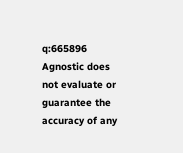q:665896
Agnostic does not evaluate or guarantee the accuracy of any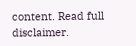content. Read full disclaimer.